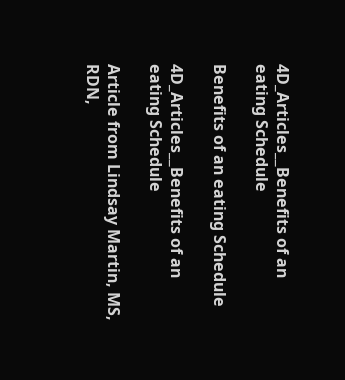4D_Articles__Benefits of an eating Schedule

Benefits of an eating Schedule

4D_Articles__Benefits of an eating Schedule

Article from Lindsay Martin, MS, RDN,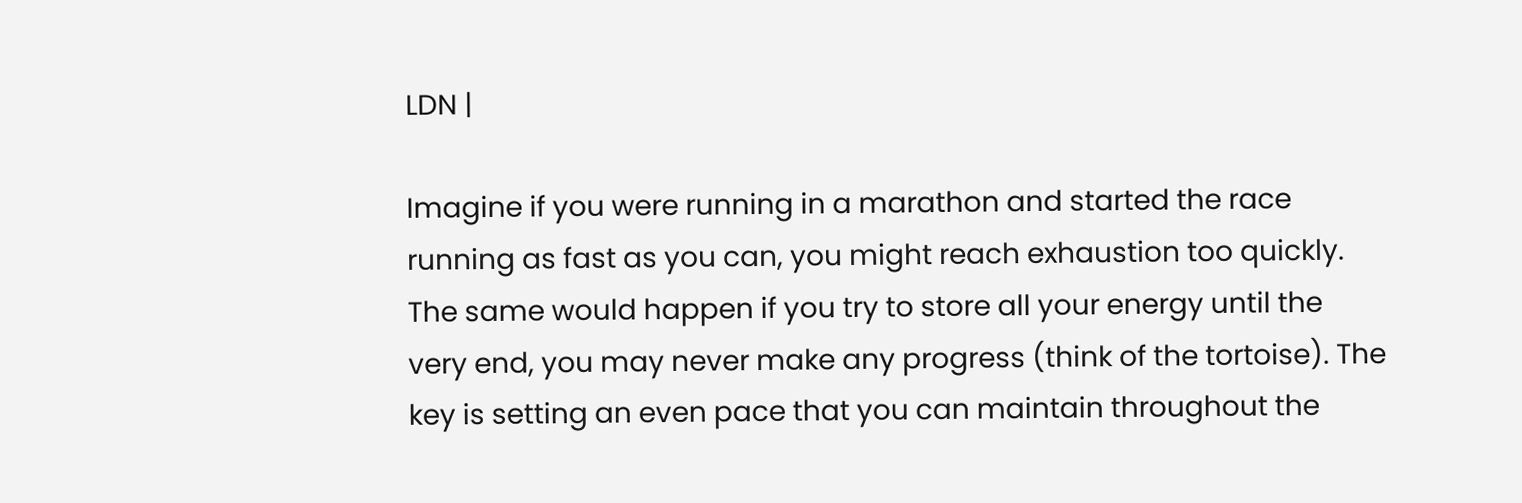LDN |

Imagine if you were running in a marathon and started the race running as fast as you can, you might reach exhaustion too quickly. The same would happen if you try to store all your energy until the very end, you may never make any progress (think of the tortoise). The key is setting an even pace that you can maintain throughout the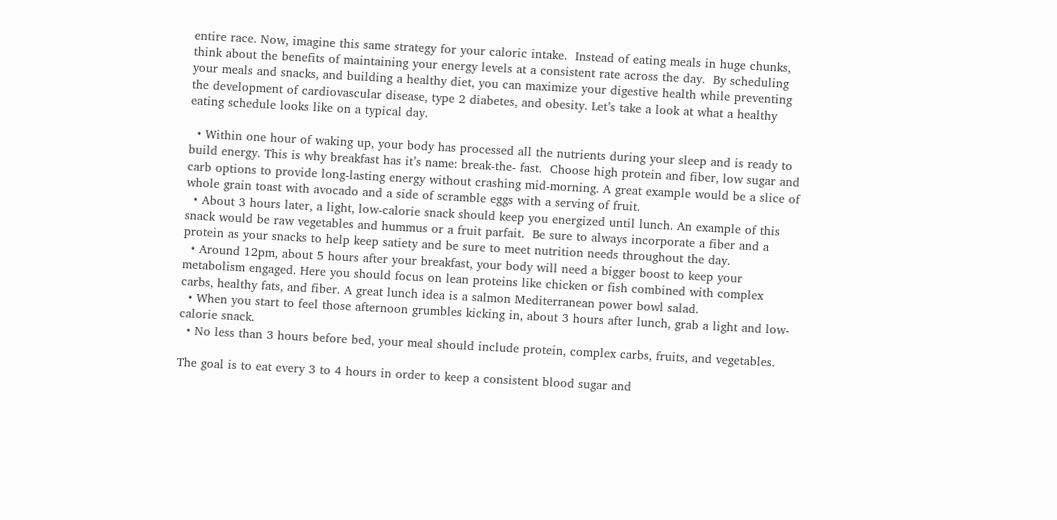entire race. Now, imagine this same strategy for your caloric intake.  Instead of eating meals in huge chunks, think about the benefits of maintaining your energy levels at a consistent rate across the day.  By scheduling your meals and snacks, and building a healthy diet, you can maximize your digestive health while preventing the development of cardiovascular disease, type 2 diabetes, and obesity. Let’s take a look at what a healthy eating schedule looks like on a typical day.

  • Within one hour of waking up, your body has processed all the nutrients during your sleep and is ready to build energy. This is why breakfast has it’s name: break-the- fast.  Choose high protein and fiber, low sugar and carb options to provide long-lasting energy without crashing mid-morning. A great example would be a slice of whole grain toast with avocado and a side of scramble eggs with a serving of fruit.
  • About 3 hours later, a light, low-calorie snack should keep you energized until lunch. An example of this snack would be raw vegetables and hummus or a fruit parfait.  Be sure to always incorporate a fiber and a protein as your snacks to help keep satiety and be sure to meet nutrition needs throughout the day.
  • Around 12pm, about 5 hours after your breakfast, your body will need a bigger boost to keep your metabolism engaged. Here you should focus on lean proteins like chicken or fish combined with complex carbs, healthy fats, and fiber. A great lunch idea is a salmon Mediterranean power bowl salad.
  • When you start to feel those afternoon grumbles kicking in, about 3 hours after lunch, grab a light and low-calorie snack.
  • No less than 3 hours before bed, your meal should include protein, complex carbs, fruits, and vegetables.

The goal is to eat every 3 to 4 hours in order to keep a consistent blood sugar and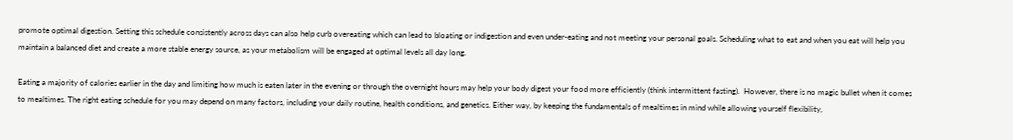promote optimal digestion. Setting this schedule consistently across days can also help curb overeating which can lead to bloating or indigestion and even under-eating and not meeting your personal goals. Scheduling what to eat and when you eat will help you maintain a balanced diet and create a more stable energy source, as your metabolism will be engaged at optimal levels all day long.

Eating a majority of calories earlier in the day and limiting how much is eaten later in the evening or through the overnight hours may help your body digest your food more efficiently (think intermittent fasting).  However, there is no magic bullet when it comes to mealtimes. The right eating schedule for you may depend on many factors, including your daily routine, health conditions, and genetics. Either way, by keeping the fundamentals of mealtimes in mind while allowing yourself flexibility,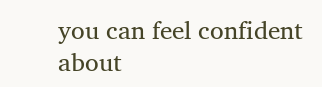you can feel confident about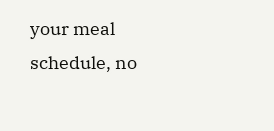your meal schedule, no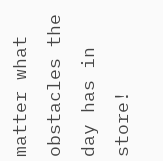matter what obstacles the day has in store!